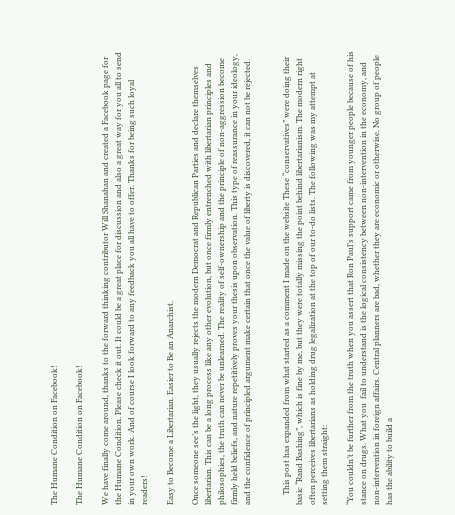The Humane Condition on Facebook!

The Humane Condition on Facebook!

We have finally come around, thanks to the forward thinking contributor Will Shanahan and created a Facebook page for the Humane Condition. Please check it out. It could be a great place for discussion and also a great way for you all to send in your own work. And of course I look forward to any feedback you all have to offer. Thanks for being such loyal readers!

Easy to Become a Libertarian. Easier to Be an Anarchist.

Once someone see’s the light, they usually rejects the modern Democrat and Republican Parties and declare themselves libertarian. This can be a long process like any other evolution, but once firmly entrenched with libertarian principles and philosophies, the truth can never be unlearned. The reality of self-ownership and the principle of non-aggression become firmly held beliefs, and nature repetitively proves your thesis upon observation. This type of reassurance in your ideology, and the confidence of principled argument make certain that once the value of liberty is discovered, it can not be rejected.


     This post has expanded from what started as a comment I made on the website These “conservatives” were doing their basic “Rand Bashing”, which is fine by me, but they were totally missing the point behind libertarianism. The modern right often perceives libertarians as holding drug legalization at the top of our to-do lists. The following was my attempt at setting them straight:

“You couldn’t be further from the truth when you assert that Ron Paul’s support came from younger people because of his stance on drugs. What you  fail to understand is the logical consistency between non-intervention in the economy, and non-intervention in foreign affairs. Central planners are bad, whether they are economic or otherwise. No group of people has the ability to build a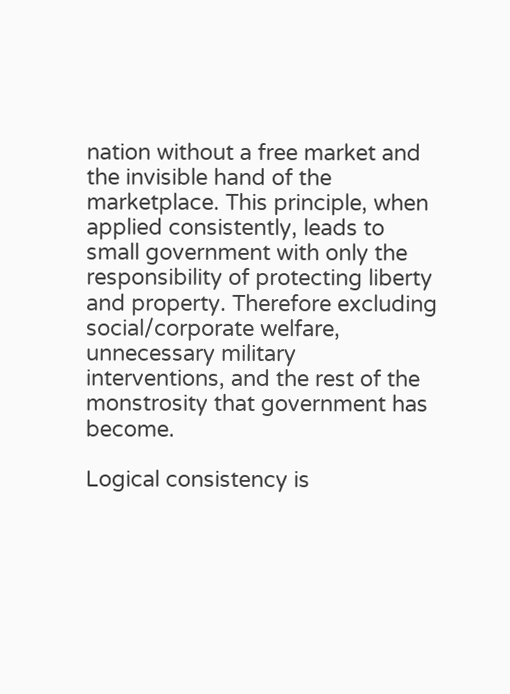nation without a free market and the invisible hand of the marketplace. This principle, when applied consistently, leads to small government with only the responsibility of protecting liberty and property. Therefore excluding social/corporate welfare, unnecessary military interventions, and the rest of the monstrosity that government has become.

Logical consistency is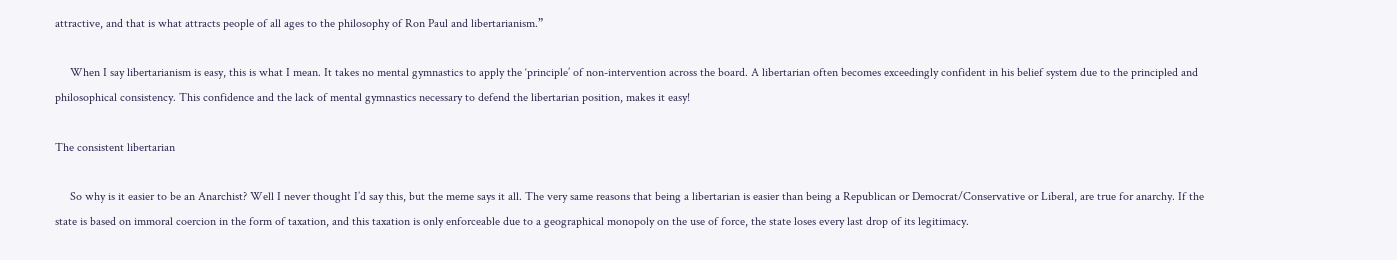attractive, and that is what attracts people of all ages to the philosophy of Ron Paul and libertarianism.”

     When I say libertarianism is easy, this is what I mean. It takes no mental gymnastics to apply the ‘principle’ of non-intervention across the board. A libertarian often becomes exceedingly confident in his belief system due to the principled and philosophical consistency. This confidence and the lack of mental gymnastics necessary to defend the libertarian position, makes it easy!

The consistent libertarian

     So why is it easier to be an Anarchist? Well I never thought I’d say this, but the meme says it all. The very same reasons that being a libertarian is easier than being a Republican or Democrat/Conservative or Liberal, are true for anarchy. If the state is based on immoral coercion in the form of taxation, and this taxation is only enforceable due to a geographical monopoly on the use of force, the state loses every last drop of its legitimacy.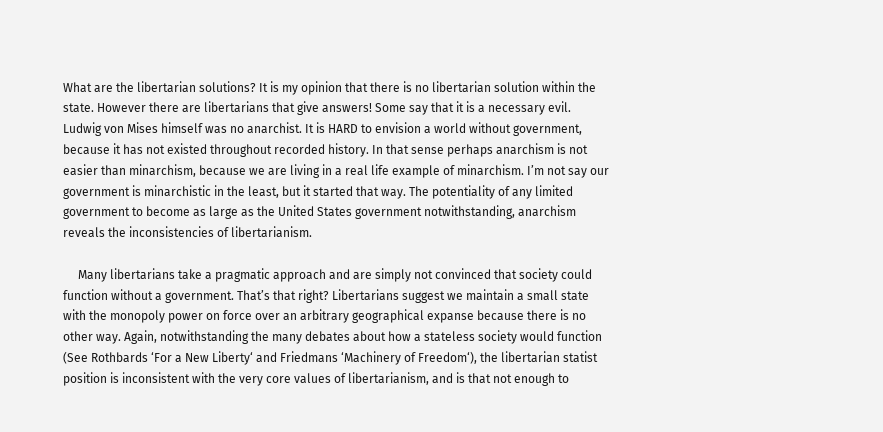What are the libertarian solutions? It is my opinion that there is no libertarian solution within the state. However there are libertarians that give answers! Some say that it is a necessary evil. Ludwig von Mises himself was no anarchist. It is HARD to envision a world without government, because it has not existed throughout recorded history. In that sense perhaps anarchism is not easier than minarchism, because we are living in a real life example of minarchism. I’m not say our government is minarchistic in the least, but it started that way. The potentiality of any limited government to become as large as the United States government notwithstanding, anarchism reveals the inconsistencies of libertarianism.

     Many libertarians take a pragmatic approach and are simply not convinced that society could function without a government. That’s that right? Libertarians suggest we maintain a small state with the monopoly power on force over an arbitrary geographical expanse because there is no other way. Again, notwithstanding the many debates about how a stateless society would function (See Rothbards ‘For a New Liberty‘ and Friedmans ‘Machinery of Freedom‘), the libertarian statist position is inconsistent with the very core values of libertarianism, and is that not enough to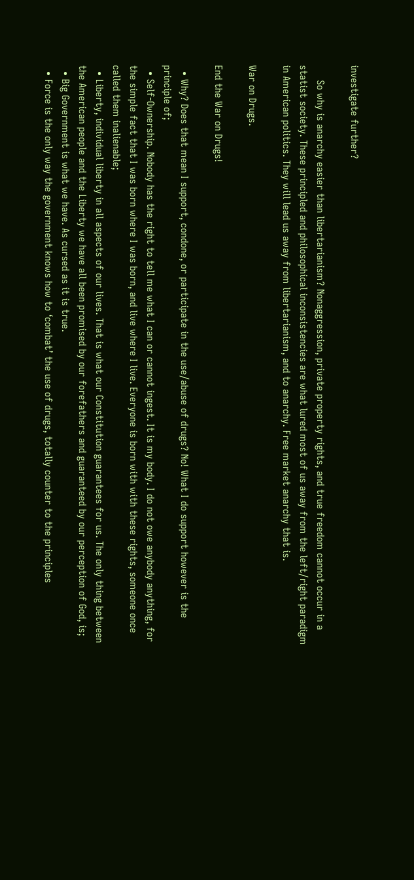investigate further?

     So why is anarchy easier than libertarianism? Nonaggression, private property rights, and true freedom cannot occur in a statist society. These principled and philosophical inconsistencies are what lured most of us away from the left/right paradigm in American politics. They will lead us away from libertarianism, and to anarchy. Free market anarchy that is.

War on Drugs.

End the War on Drugs!

  • Why? Does that mean I support, condone, or participate in the use/abuse of drugs? No! What I do support however is the principle of;
  • Self-Ownership. Nobody has the right to tell me what I can or cannot ingest. It is my body. I do not owe anybody anything, for the simple fact that I was born where I was born, and live where I live. Everyone is born with with these rights, someone once called them inalienable;
  • Liberty, individual liberty in all aspects of our lives. That is what our Constitution guarantees for us. The only thing between the American people and the Liberty we have all been promised by our forefathers and guaranteed by our perception of God, is;
  • Big Government is what we have. As cursed as it is true.
  • Force is the only way the government knows how to ‘combat’ the use of drugs, totally counter to the principles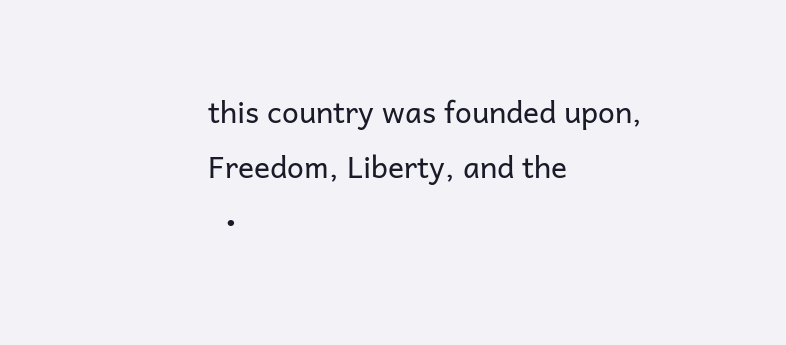this country was founded upon, Freedom, Liberty, and the
  •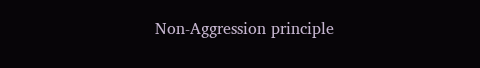Non-Aggression principle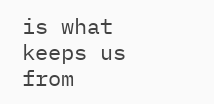is what keeps us from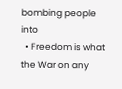bombing people into
  • Freedom is what the War on any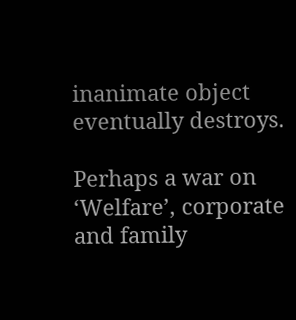inanimate object eventually destroys.

Perhaps a war on ‘Welfare’, corporate and family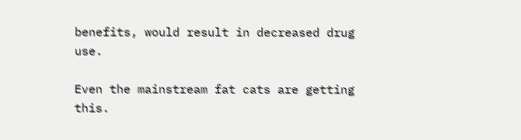benefits, would result in decreased drug use.

Even the mainstream fat cats are getting this.